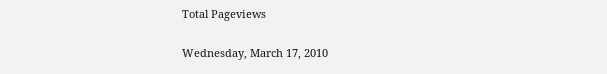Total Pageviews

Wednesday, March 17, 2010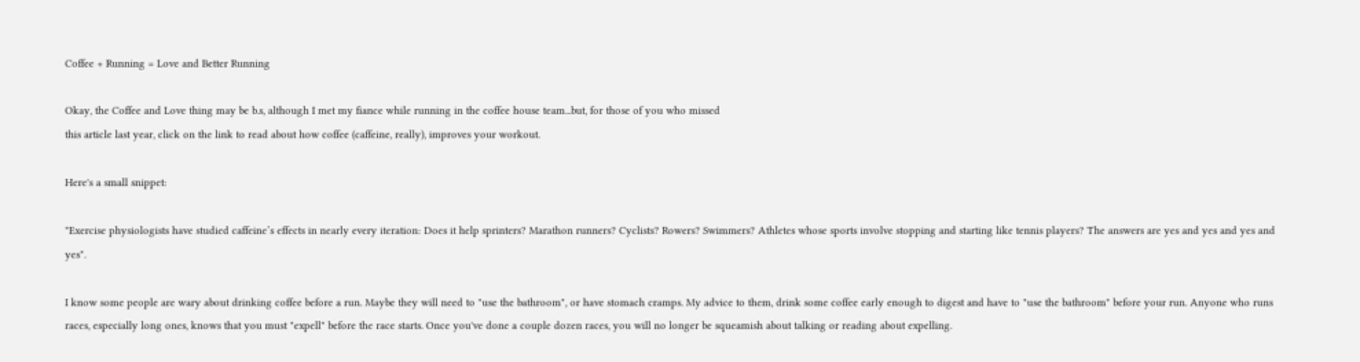Coffee + Running = Love and Better Running

Okay, the Coffee and Love thing may be b.s, although I met my fiance while running in the coffee house team...but, for those of you who missed
this article last year, click on the link to read about how coffee (caffeine, really), improves your workout.

Here's a small snippet:

"Exercise physiologists have studied caffeine’s effects in nearly every iteration: Does it help sprinters? Marathon runners? Cyclists? Rowers? Swimmers? Athletes whose sports involve stopping and starting like tennis players? The answers are yes and yes and yes and yes".

I know some people are wary about drinking coffee before a run. Maybe they will need to "use the bathroom", or have stomach cramps. My advice to them, drink some coffee early enough to digest and have to "use the bathroom" before your run. Anyone who runs races, especially long ones, knows that you must "expell" before the race starts. Once you've done a couple dozen races, you will no longer be squeamish about talking or reading about expelling.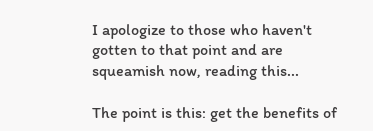I apologize to those who haven't gotten to that point and are squeamish now, reading this...

The point is this: get the benefits of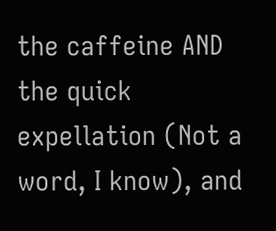the caffeine AND the quick expellation (Not a word, I know), and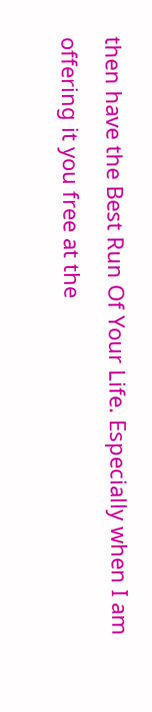then have the Best Run Of Your Life. Especially when I am offering it you free at the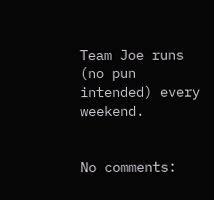Team Joe runs (no pun intended) every weekend.


No comments: